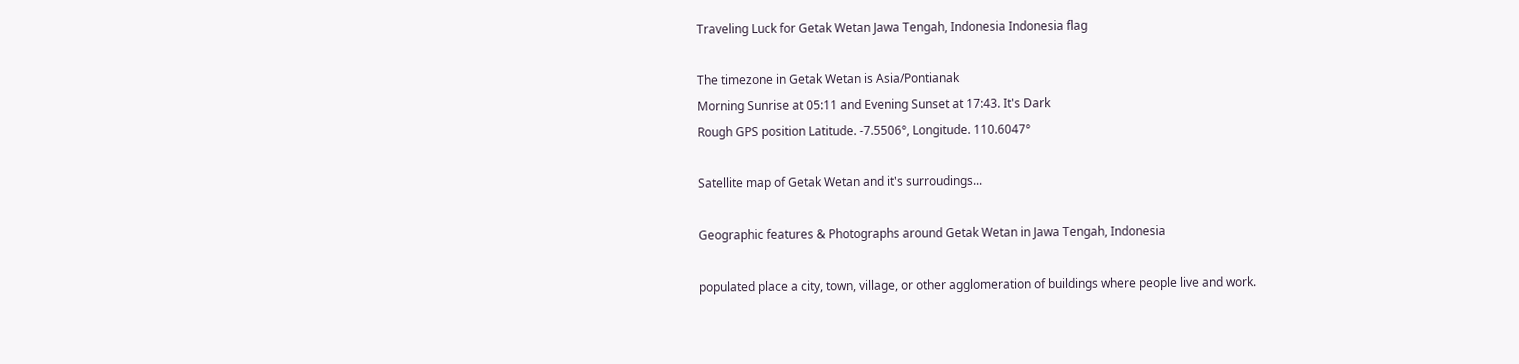Traveling Luck for Getak Wetan Jawa Tengah, Indonesia Indonesia flag

The timezone in Getak Wetan is Asia/Pontianak
Morning Sunrise at 05:11 and Evening Sunset at 17:43. It's Dark
Rough GPS position Latitude. -7.5506°, Longitude. 110.6047°

Satellite map of Getak Wetan and it's surroudings...

Geographic features & Photographs around Getak Wetan in Jawa Tengah, Indonesia

populated place a city, town, village, or other agglomeration of buildings where people live and work.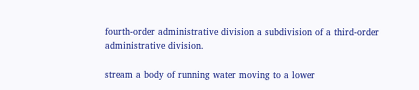fourth-order administrative division a subdivision of a third-order administrative division.

stream a body of running water moving to a lower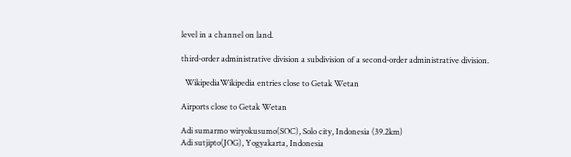level in a channel on land.

third-order administrative division a subdivision of a second-order administrative division.

  WikipediaWikipedia entries close to Getak Wetan

Airports close to Getak Wetan

Adi sumarmo wiryokusumo(SOC), Solo city, Indonesia (39.2km)
Adi sutjipto(JOG), Yogyakarta, Indonesia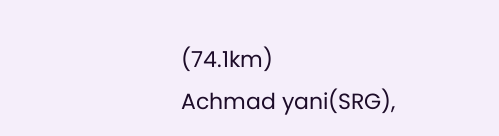(74.1km)
Achmad yani(SRG),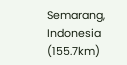Semarang, Indonesia (155.7km)